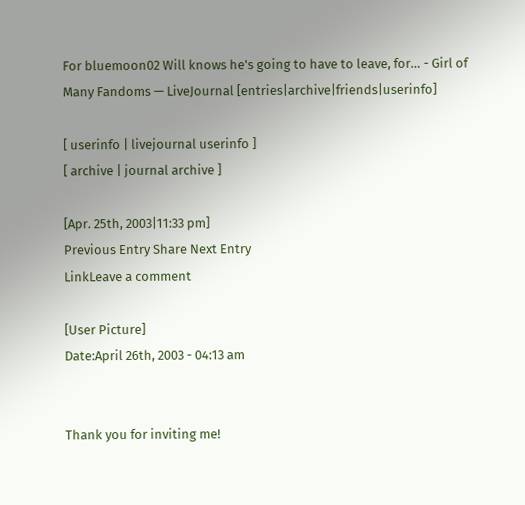For bluemoon02 Will knows he's going to have to leave, for… - Girl of Many Fandoms — LiveJournal [entries|archive|friends|userinfo]

[ userinfo | livejournal userinfo ]
[ archive | journal archive ]

[Apr. 25th, 2003|11:33 pm]
Previous Entry Share Next Entry
LinkLeave a comment

[User Picture]
Date:April 26th, 2003 - 04:13 am


Thank you for inviting me!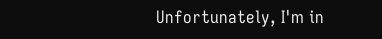Unfortunately, I'm in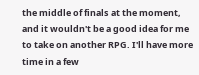the middle of finals at the moment, and it wouldn't be a good idea for me to take on another RPG. I'll have more time in a few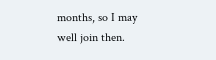months, so I may well join then.